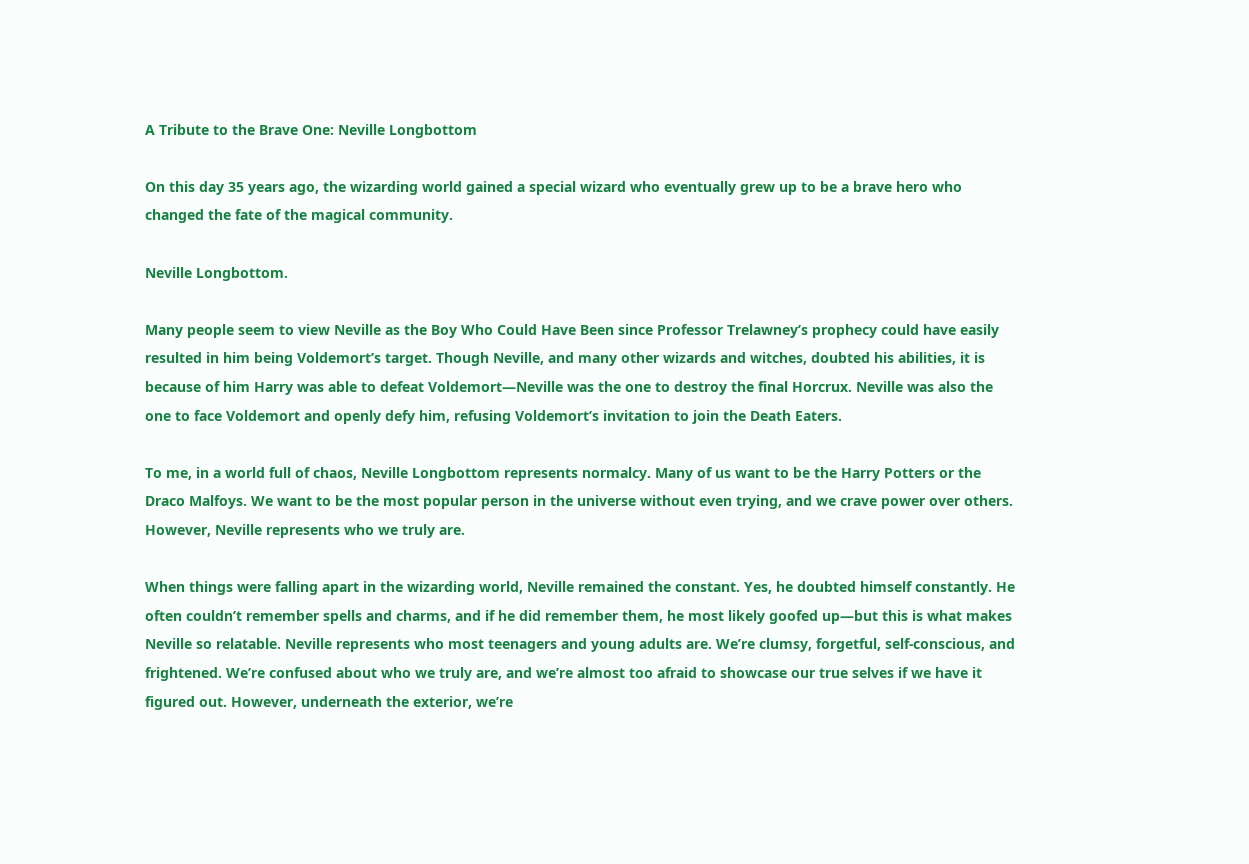A Tribute to the Brave One: Neville Longbottom

On this day 35 years ago, the wizarding world gained a special wizard who eventually grew up to be a brave hero who changed the fate of the magical community.

Neville Longbottom.

Many people seem to view Neville as the Boy Who Could Have Been since Professor Trelawney’s prophecy could have easily resulted in him being Voldemort’s target. Though Neville, and many other wizards and witches, doubted his abilities, it is because of him Harry was able to defeat Voldemort—Neville was the one to destroy the final Horcrux. Neville was also the one to face Voldemort and openly defy him, refusing Voldemort’s invitation to join the Death Eaters.

To me, in a world full of chaos, Neville Longbottom represents normalcy. Many of us want to be the Harry Potters or the Draco Malfoys. We want to be the most popular person in the universe without even trying, and we crave power over others. However, Neville represents who we truly are.

When things were falling apart in the wizarding world, Neville remained the constant. Yes, he doubted himself constantly. He often couldn’t remember spells and charms, and if he did remember them, he most likely goofed up—but this is what makes Neville so relatable. Neville represents who most teenagers and young adults are. We’re clumsy, forgetful, self-conscious, and frightened. We’re confused about who we truly are, and we’re almost too afraid to showcase our true selves if we have it figured out. However, underneath the exterior, we’re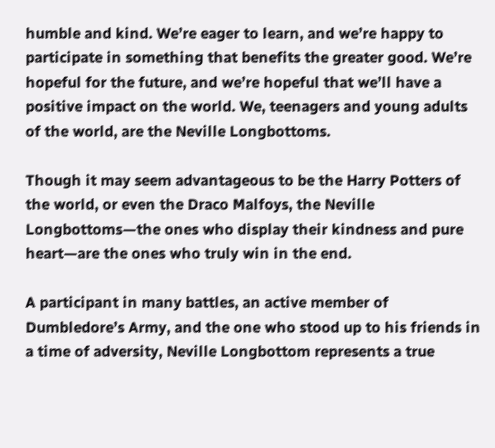humble and kind. We’re eager to learn, and we’re happy to participate in something that benefits the greater good. We’re hopeful for the future, and we’re hopeful that we’ll have a positive impact on the world. We, teenagers and young adults of the world, are the Neville Longbottoms.

Though it may seem advantageous to be the Harry Potters of the world, or even the Draco Malfoys, the Neville Longbottoms—the ones who display their kindness and pure heart—are the ones who truly win in the end.

A participant in many battles, an active member of Dumbledore’s Army, and the one who stood up to his friends in a time of adversity, Neville Longbottom represents a true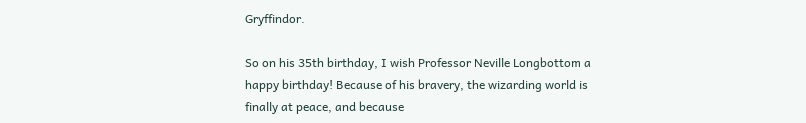Gryffindor.

So on his 35th birthday, I wish Professor Neville Longbottom a happy birthday! Because of his bravery, the wizarding world is finally at peace, and because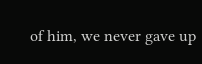of him, we never gave up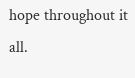hope throughout it all.